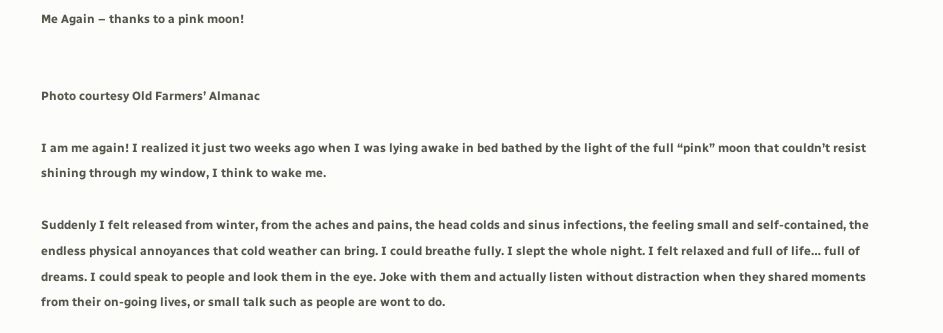Me Again – thanks to a pink moon!


Photo courtesy Old Farmers’ Almanac

I am me again! I realized it just two weeks ago when I was lying awake in bed bathed by the light of the full “pink” moon that couldn’t resist shining through my window, I think to wake me.

Suddenly I felt released from winter, from the aches and pains, the head colds and sinus infections, the feeling small and self-contained, the endless physical annoyances that cold weather can bring. I could breathe fully. I slept the whole night. I felt relaxed and full of life… full of dreams. I could speak to people and look them in the eye. Joke with them and actually listen without distraction when they shared moments from their on-going lives, or small talk such as people are wont to do.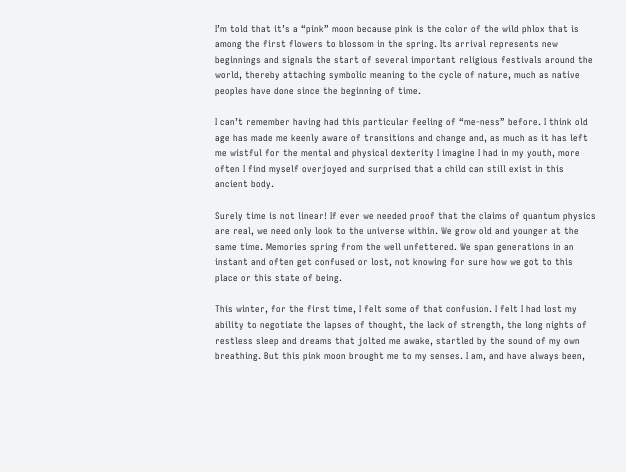I’m told that it’s a “pink” moon because pink is the color of the wild phlox that is among the first flowers to blossom in the spring. Its arrival represents new beginnings and signals the start of several important religious festivals around the world, thereby attaching symbolic meaning to the cycle of nature, much as native peoples have done since the beginning of time.

I can’t remember having had this particular feeling of “me-ness” before. I think old age has made me keenly aware of transitions and change and, as much as it has left me wistful for the mental and physical dexterity I imagine I had in my youth, more often I find myself overjoyed and surprised that a child can still exist in this ancient body.

Surely time is not linear! If ever we needed proof that the claims of quantum physics are real, we need only look to the universe within. We grow old and younger at the same time. Memories spring from the well unfettered. We span generations in an instant and often get confused or lost, not knowing for sure how we got to this place or this state of being.

This winter, for the first time, I felt some of that confusion. I felt I had lost my ability to negotiate the lapses of thought, the lack of strength, the long nights of restless sleep and dreams that jolted me awake, startled by the sound of my own breathing. But this pink moon brought me to my senses. I am, and have always been,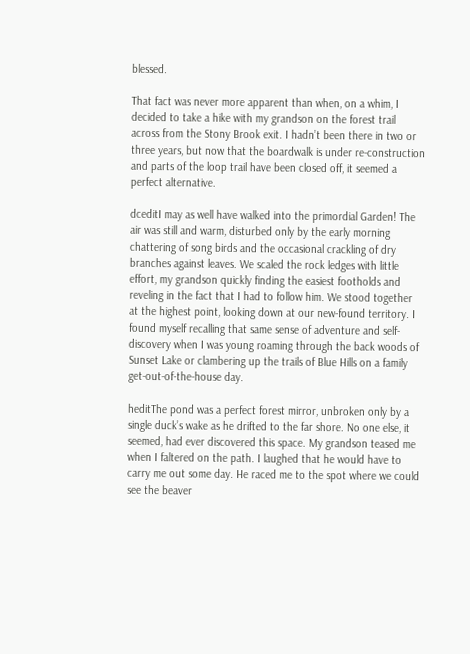blessed.

That fact was never more apparent than when, on a whim, I decided to take a hike with my grandson on the forest trail across from the Stony Brook exit. I hadn’t been there in two or three years, but now that the boardwalk is under re-construction and parts of the loop trail have been closed off, it seemed a perfect alternative.

dceditI may as well have walked into the primordial Garden! The air was still and warm, disturbed only by the early morning chattering of song birds and the occasional crackling of dry branches against leaves. We scaled the rock ledges with little effort, my grandson quickly finding the easiest footholds and reveling in the fact that I had to follow him. We stood together at the highest point, looking down at our new-found territory. I found myself recalling that same sense of adventure and self-discovery when I was young roaming through the back woods of Sunset Lake or clambering up the trails of Blue Hills on a family get-out-of-the-house day.

heditThe pond was a perfect forest mirror, unbroken only by a single duck’s wake as he drifted to the far shore. No one else, it seemed, had ever discovered this space. My grandson teased me when I faltered on the path. I laughed that he would have to carry me out some day. He raced me to the spot where we could see the beaver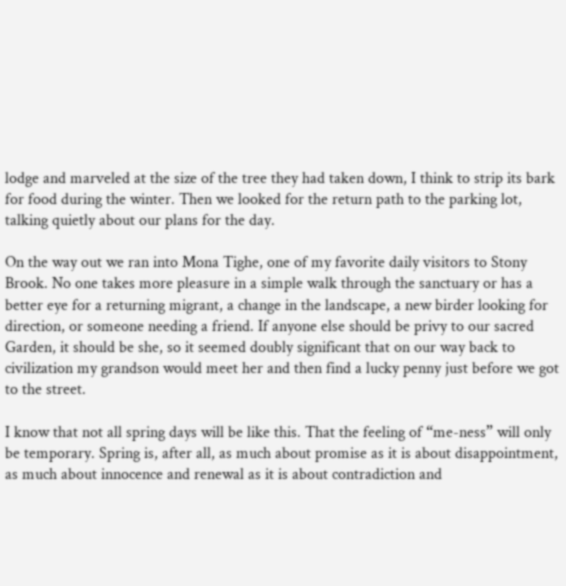lodge and marveled at the size of the tree they had taken down, I think to strip its bark for food during the winter. Then we looked for the return path to the parking lot, talking quietly about our plans for the day.

On the way out we ran into Mona Tighe, one of my favorite daily visitors to Stony Brook. No one takes more pleasure in a simple walk through the sanctuary or has a better eye for a returning migrant, a change in the landscape, a new birder looking for direction, or someone needing a friend. If anyone else should be privy to our sacred Garden, it should be she, so it seemed doubly significant that on our way back to civilization my grandson would meet her and then find a lucky penny just before we got to the street.

I know that not all spring days will be like this. That the feeling of “me-ness” will only be temporary. Spring is, after all, as much about promise as it is about disappointment, as much about innocence and renewal as it is about contradiction and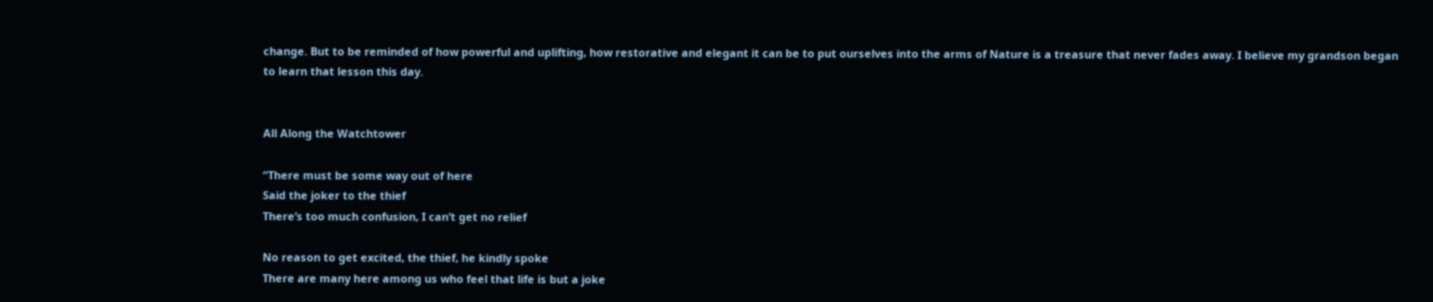change. But to be reminded of how powerful and uplifting, how restorative and elegant it can be to put ourselves into the arms of Nature is a treasure that never fades away. I believe my grandson began to learn that lesson this day.


All Along the Watchtower

“There must be some way out of here
Said the joker to the thief
There’s too much confusion, I can’t get no relief

No reason to get excited, the thief, he kindly spoke
There are many here among us who feel that life is but a joke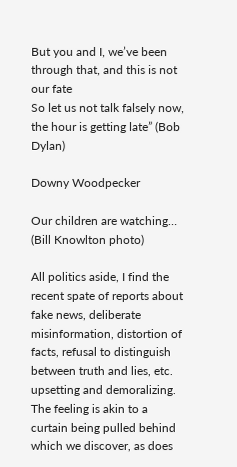But you and I, we’ve been through that, and this is not our fate
So let us not talk falsely now, the hour is getting late” (Bob Dylan)

Downy Woodpecker

Our children are watching… (Bill Knowlton photo)

All politics aside, I find the recent spate of reports about fake news, deliberate misinformation, distortion of facts, refusal to distinguish between truth and lies, etc. upsetting and demoralizing. The feeling is akin to a curtain being pulled behind which we discover, as does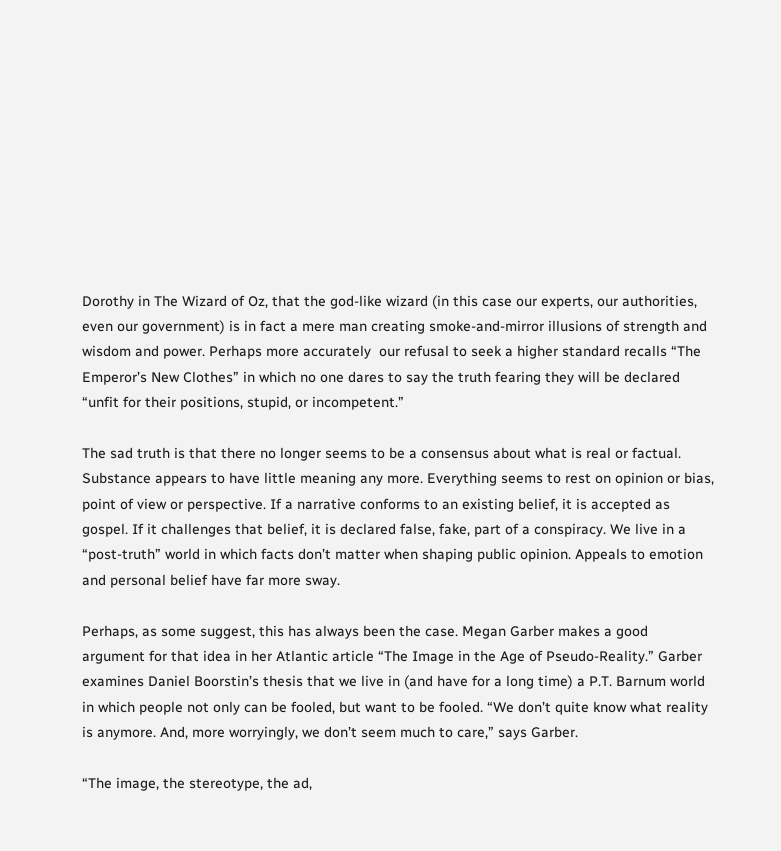Dorothy in The Wizard of Oz, that the god-like wizard (in this case our experts, our authorities, even our government) is in fact a mere man creating smoke-and-mirror illusions of strength and wisdom and power. Perhaps more accurately  our refusal to seek a higher standard recalls “The Emperor’s New Clothes” in which no one dares to say the truth fearing they will be declared “unfit for their positions, stupid, or incompetent.”

The sad truth is that there no longer seems to be a consensus about what is real or factual. Substance appears to have little meaning any more. Everything seems to rest on opinion or bias, point of view or perspective. If a narrative conforms to an existing belief, it is accepted as gospel. If it challenges that belief, it is declared false, fake, part of a conspiracy. We live in a “post-truth” world in which facts don’t matter when shaping public opinion. Appeals to emotion and personal belief have far more sway.

Perhaps, as some suggest, this has always been the case. Megan Garber makes a good argument for that idea in her Atlantic article “The Image in the Age of Pseudo-Reality.” Garber examines Daniel Boorstin’s thesis that we live in (and have for a long time) a P.T. Barnum world in which people not only can be fooled, but want to be fooled. “We don’t quite know what reality is anymore. And, more worryingly, we don’t seem much to care,” says Garber.

“The image, the stereotype, the ad,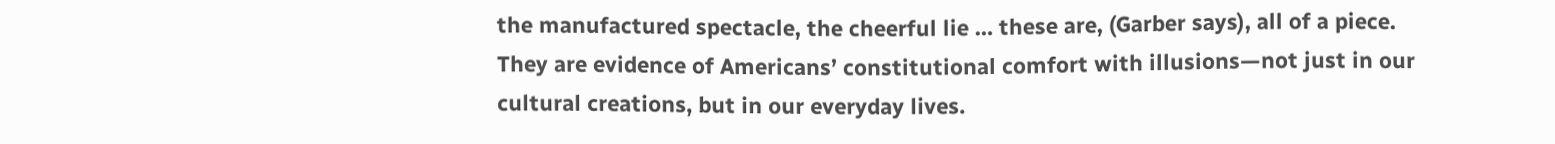the manufactured spectacle, the cheerful lie … these are, (Garber says), all of a piece. They are evidence of Americans’ constitutional comfort with illusions—not just in our cultural creations, but in our everyday lives.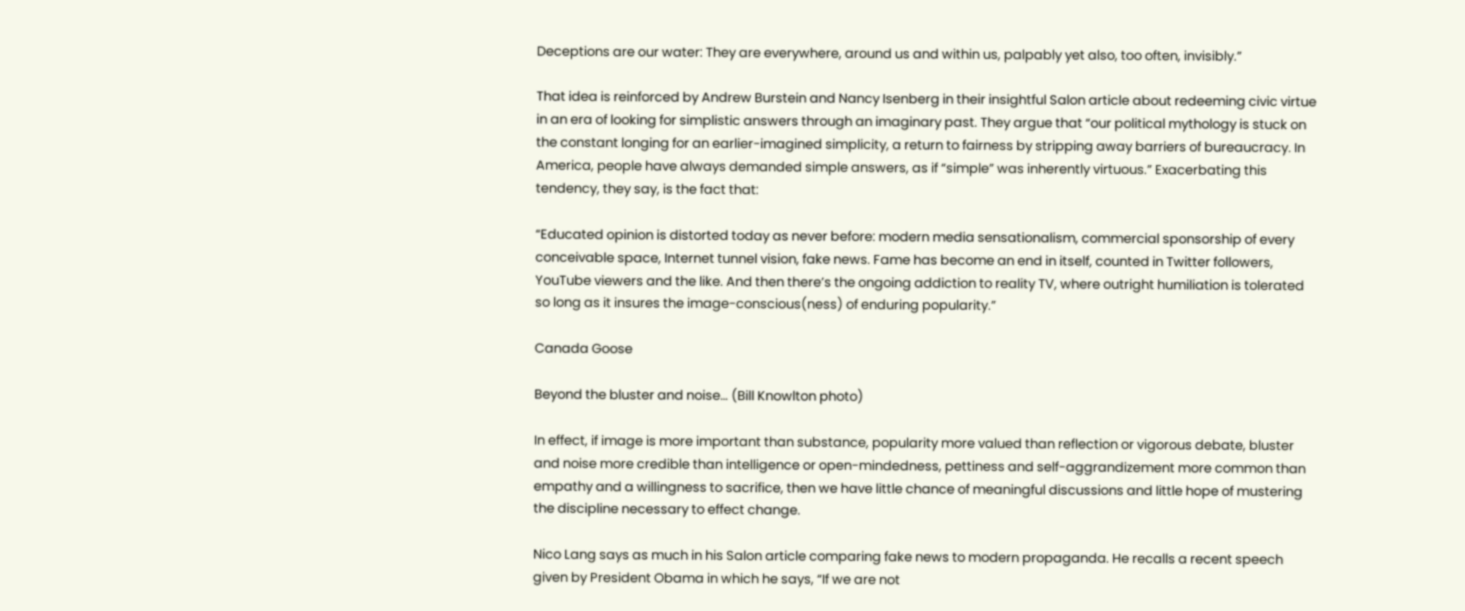Deceptions are our water: They are everywhere, around us and within us, palpably yet also, too often, invisibly.”

That idea is reinforced by Andrew Burstein and Nancy Isenberg in their insightful Salon article about redeeming civic virtue in an era of looking for simplistic answers through an imaginary past. They argue that “our political mythology is stuck on the constant longing for an earlier-imagined simplicity, a return to fairness by stripping away barriers of bureaucracy. In America, people have always demanded simple answers, as if “simple” was inherently virtuous.” Exacerbating this tendency, they say, is the fact that:

“Educated opinion is distorted today as never before: modern media sensationalism, commercial sponsorship of every conceivable space, Internet tunnel vision, fake news. Fame has become an end in itself, counted in Twitter followers, YouTube viewers and the like. And then there’s the ongoing addiction to reality TV, where outright humiliation is tolerated so long as it insures the image-conscious(ness) of enduring popularity.”

Canada Goose

Beyond the bluster and noise… (Bill Knowlton photo)

In effect, if image is more important than substance, popularity more valued than reflection or vigorous debate, bluster and noise more credible than intelligence or open-mindedness, pettiness and self-aggrandizement more common than empathy and a willingness to sacrifice, then we have little chance of meaningful discussions and little hope of mustering the discipline necessary to effect change.

Nico Lang says as much in his Salon article comparing fake news to modern propaganda. He recalls a recent speech given by President Obama in which he says, “If we are not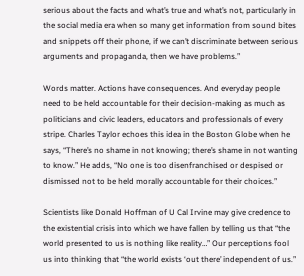serious about the facts and what’s true and what’s not, particularly in the social media era when so many get information from sound bites and snippets off their phone, if we can’t discriminate between serious arguments and propaganda, then we have problems.”

Words matter. Actions have consequences. And everyday people need to be held accountable for their decision-making as much as politicians and civic leaders, educators and professionals of every stripe. Charles Taylor echoes this idea in the Boston Globe when he says, “There’s no shame in not knowing; there’s shame in not wanting to know.” He adds, “No one is too disenfranchised or despised or dismissed not to be held morally accountable for their choices.”

Scientists like Donald Hoffman of U Cal Irvine may give credence to the existential crisis into which we have fallen by telling us that “the world presented to us is nothing like reality…” Our perceptions fool us into thinking that “the world exists ‘out there’ independent of us.”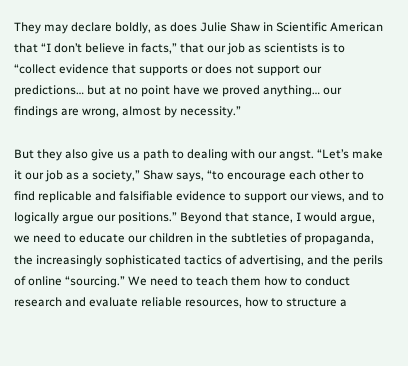They may declare boldly, as does Julie Shaw in Scientific American that “I don’t believe in facts,” that our job as scientists is to “collect evidence that supports or does not support our predictions… but at no point have we proved anything… our findings are wrong, almost by necessity.”

But they also give us a path to dealing with our angst. “Let’s make it our job as a society,” Shaw says, “to encourage each other to find replicable and falsifiable evidence to support our views, and to logically argue our positions.” Beyond that stance, I would argue, we need to educate our children in the subtleties of propaganda, the increasingly sophisticated tactics of advertising, and the perils of online “sourcing.” We need to teach them how to conduct research and evaluate reliable resources, how to structure a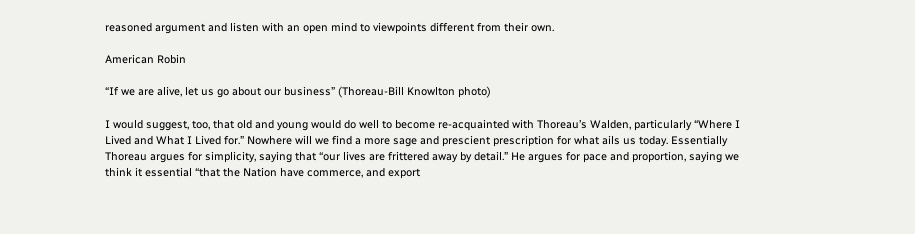reasoned argument and listen with an open mind to viewpoints different from their own.

American Robin

“If we are alive, let us go about our business” (Thoreau-Bill Knowlton photo)

I would suggest, too, that old and young would do well to become re-acquainted with Thoreau’s Walden, particularly “Where I Lived and What I Lived for.” Nowhere will we find a more sage and prescient prescription for what ails us today. Essentially Thoreau argues for simplicity, saying that “our lives are frittered away by detail.” He argues for pace and proportion, saying we think it essential “that the Nation have commerce, and export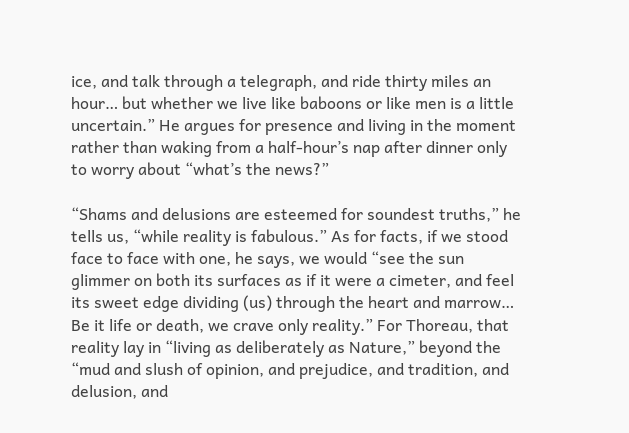ice, and talk through a telegraph, and ride thirty miles an hour… but whether we live like baboons or like men is a little uncertain.” He argues for presence and living in the moment rather than waking from a half-hour’s nap after dinner only to worry about “what’s the news?”

“Shams and delusions are esteemed for soundest truths,” he tells us, “while reality is fabulous.” As for facts, if we stood face to face with one, he says, we would “see the sun glimmer on both its surfaces as if it were a cimeter, and feel its sweet edge dividing (us) through the heart and marrow… Be it life or death, we crave only reality.” For Thoreau, that reality lay in “living as deliberately as Nature,” beyond the “mud and slush of opinion, and prejudice, and tradition, and delusion, and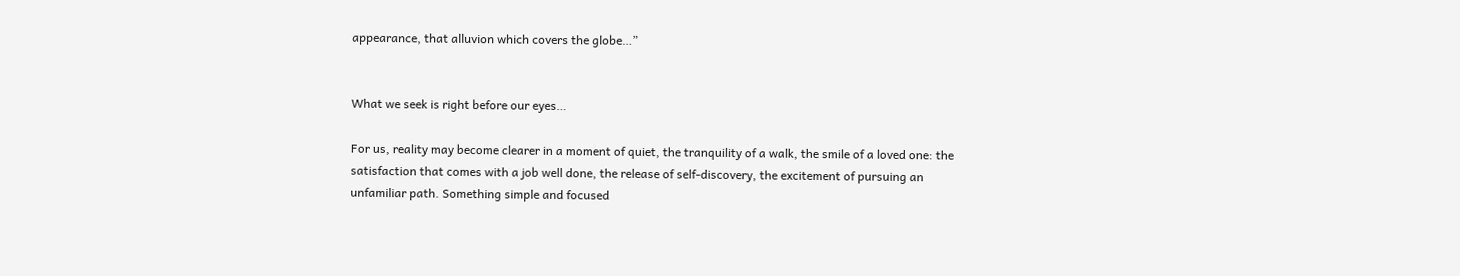appearance, that alluvion which covers the globe…”


What we seek is right before our eyes…

For us, reality may become clearer in a moment of quiet, the tranquility of a walk, the smile of a loved one: the satisfaction that comes with a job well done, the release of self-discovery, the excitement of pursuing an unfamiliar path. Something simple and focused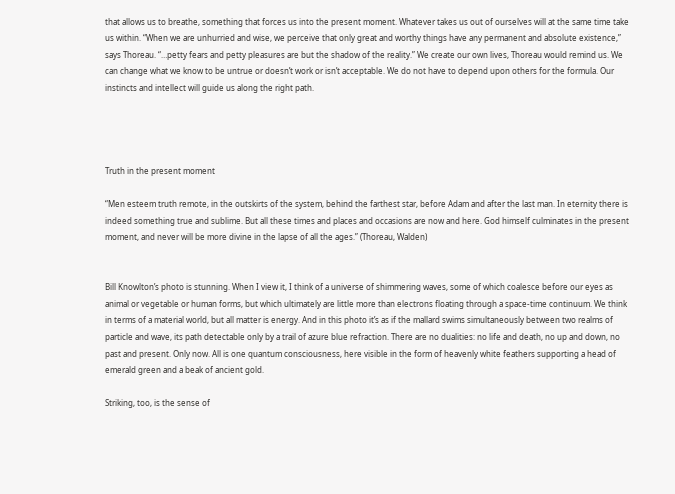that allows us to breathe, something that forces us into the present moment. Whatever takes us out of ourselves will at the same time take us within. “When we are unhurried and wise, we perceive that only great and worthy things have any permanent and absolute existence,” says Thoreau. “…petty fears and petty pleasures are but the shadow of the reality.” We create our own lives, Thoreau would remind us. We can change what we know to be untrue or doesn’t work or isn’t acceptable. We do not have to depend upon others for the formula. Our instincts and intellect will guide us along the right path.




Truth in the present moment

“Men esteem truth remote, in the outskirts of the system, behind the farthest star, before Adam and after the last man. In eternity there is indeed something true and sublime. But all these times and places and occasions are now and here. God himself culminates in the present moment, and never will be more divine in the lapse of all the ages.” (Thoreau, Walden)


Bill Knowlton’s photo is stunning. When I view it, I think of a universe of shimmering waves, some of which coalesce before our eyes as animal or vegetable or human forms, but which ultimately are little more than electrons floating through a space-time continuum. We think in terms of a material world, but all matter is energy. And in this photo it’s as if the mallard swims simultaneously between two realms of particle and wave, its path detectable only by a trail of azure blue refraction. There are no dualities: no life and death, no up and down, no past and present. Only now. All is one quantum consciousness, here visible in the form of heavenly white feathers supporting a head of emerald green and a beak of ancient gold.

Striking, too, is the sense of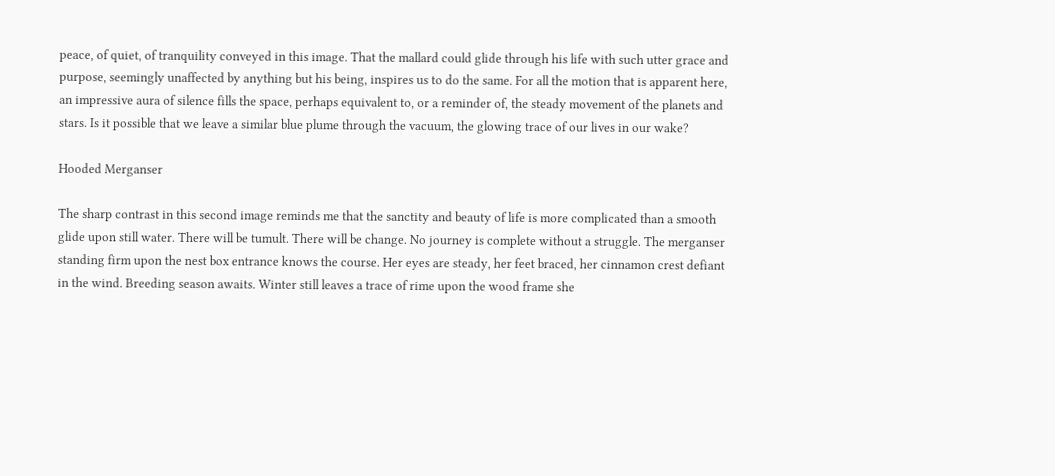peace, of quiet, of tranquility conveyed in this image. That the mallard could glide through his life with such utter grace and purpose, seemingly unaffected by anything but his being, inspires us to do the same. For all the motion that is apparent here, an impressive aura of silence fills the space, perhaps equivalent to, or a reminder of, the steady movement of the planets and stars. Is it possible that we leave a similar blue plume through the vacuum, the glowing trace of our lives in our wake?

Hooded Merganser

The sharp contrast in this second image reminds me that the sanctity and beauty of life is more complicated than a smooth glide upon still water. There will be tumult. There will be change. No journey is complete without a struggle. The merganser standing firm upon the nest box entrance knows the course. Her eyes are steady, her feet braced, her cinnamon crest defiant in the wind. Breeding season awaits. Winter still leaves a trace of rime upon the wood frame she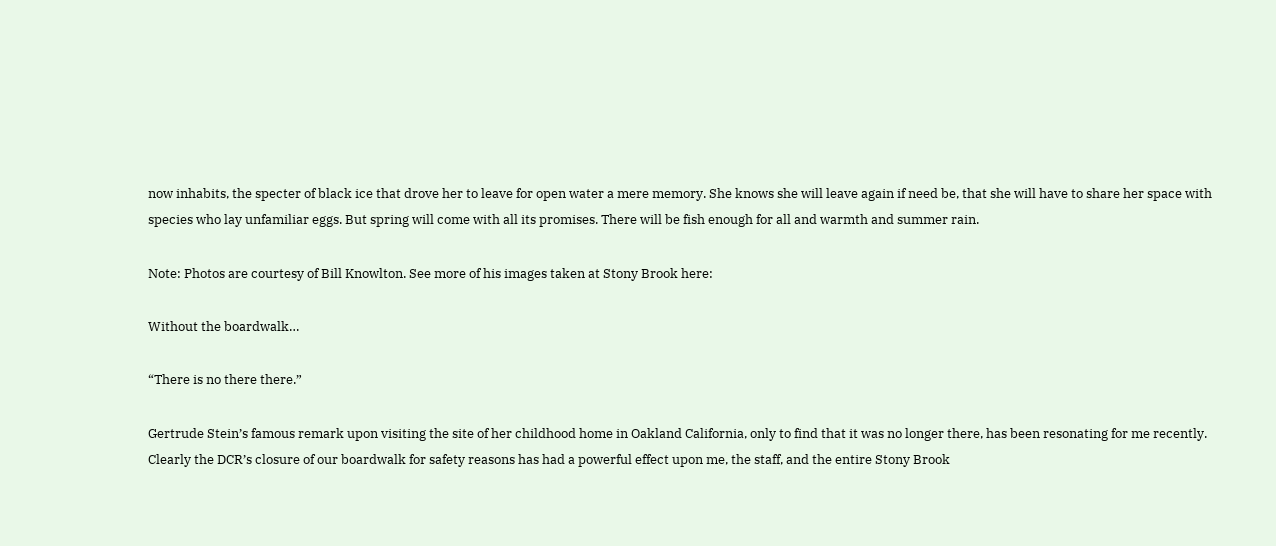now inhabits, the specter of black ice that drove her to leave for open water a mere memory. She knows she will leave again if need be, that she will have to share her space with species who lay unfamiliar eggs. But spring will come with all its promises. There will be fish enough for all and warmth and summer rain.

Note: Photos are courtesy of Bill Knowlton. See more of his images taken at Stony Brook here:

Without the boardwalk…

“There is no there there.”

Gertrude Stein’s famous remark upon visiting the site of her childhood home in Oakland California, only to find that it was no longer there, has been resonating for me recently.  Clearly the DCR’s closure of our boardwalk for safety reasons has had a powerful effect upon me, the staff, and the entire Stony Brook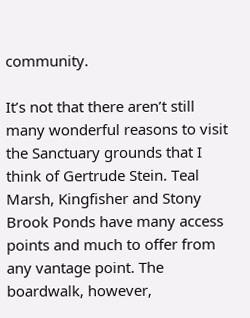community.

It’s not that there aren’t still many wonderful reasons to visit the Sanctuary grounds that I think of Gertrude Stein. Teal Marsh, Kingfisher and Stony Brook Ponds have many access points and much to offer from any vantage point. The boardwalk, however,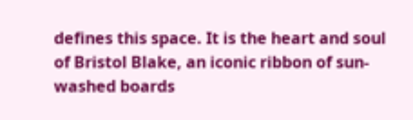defines this space. It is the heart and soul of Bristol Blake, an iconic ribbon of sun-washed boards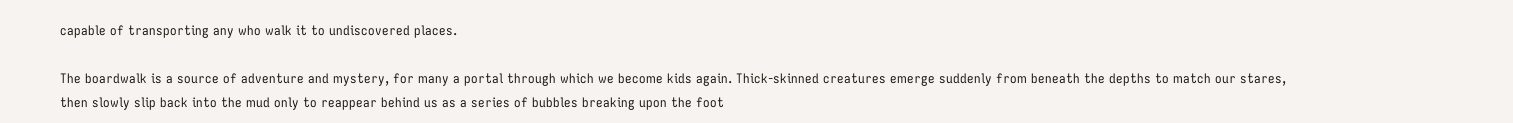capable of transporting any who walk it to undiscovered places.

The boardwalk is a source of adventure and mystery, for many a portal through which we become kids again. Thick-skinned creatures emerge suddenly from beneath the depths to match our stares, then slowly slip back into the mud only to reappear behind us as a series of bubbles breaking upon the foot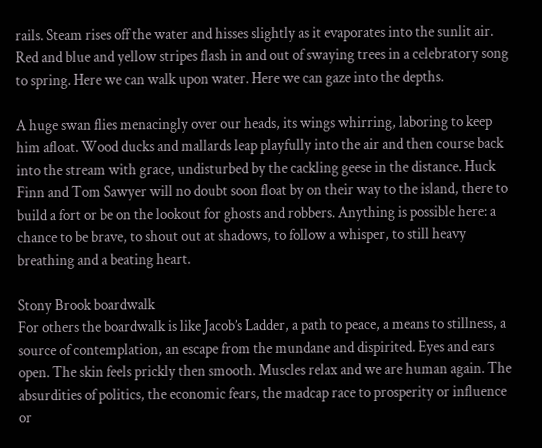rails. Steam rises off the water and hisses slightly as it evaporates into the sunlit air. Red and blue and yellow stripes flash in and out of swaying trees in a celebratory song to spring. Here we can walk upon water. Here we can gaze into the depths.

A huge swan flies menacingly over our heads, its wings whirring, laboring to keep him afloat. Wood ducks and mallards leap playfully into the air and then course back into the stream with grace, undisturbed by the cackling geese in the distance. Huck Finn and Tom Sawyer will no doubt soon float by on their way to the island, there to build a fort or be on the lookout for ghosts and robbers. Anything is possible here: a chance to be brave, to shout out at shadows, to follow a whisper, to still heavy breathing and a beating heart.

Stony Brook boardwalk
For others the boardwalk is like Jacob’s Ladder, a path to peace, a means to stillness, a source of contemplation, an escape from the mundane and dispirited. Eyes and ears open. The skin feels prickly then smooth. Muscles relax and we are human again. The absurdities of politics, the economic fears, the madcap race to prosperity or influence or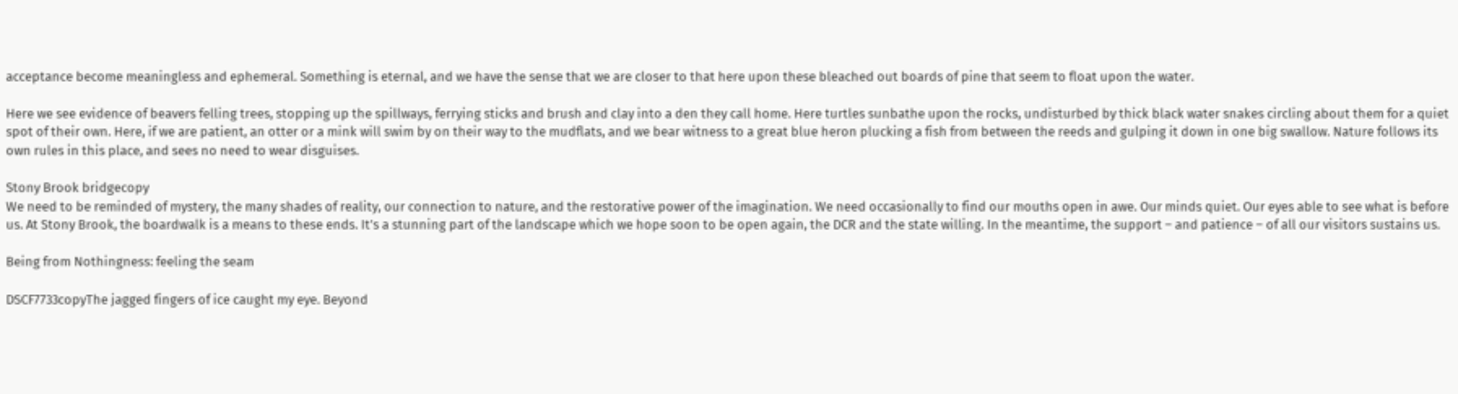acceptance become meaningless and ephemeral. Something is eternal, and we have the sense that we are closer to that here upon these bleached out boards of pine that seem to float upon the water.

Here we see evidence of beavers felling trees, stopping up the spillways, ferrying sticks and brush and clay into a den they call home. Here turtles sunbathe upon the rocks, undisturbed by thick black water snakes circling about them for a quiet spot of their own. Here, if we are patient, an otter or a mink will swim by on their way to the mudflats, and we bear witness to a great blue heron plucking a fish from between the reeds and gulping it down in one big swallow. Nature follows its own rules in this place, and sees no need to wear disguises.

Stony Brook bridgecopy
We need to be reminded of mystery, the many shades of reality, our connection to nature, and the restorative power of the imagination. We need occasionally to find our mouths open in awe. Our minds quiet. Our eyes able to see what is before us. At Stony Brook, the boardwalk is a means to these ends. It’s a stunning part of the landscape which we hope soon to be open again, the DCR and the state willing. In the meantime, the support – and patience – of all our visitors sustains us.

Being from Nothingness: feeling the seam

DSCF7733copyThe jagged fingers of ice caught my eye. Beyond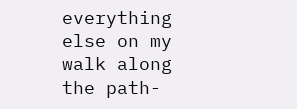everything else on my walk along the path-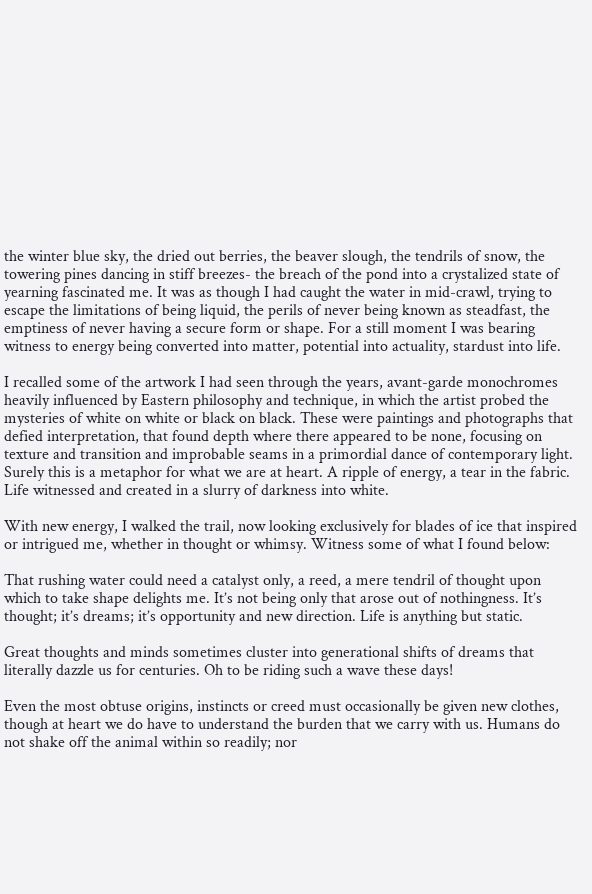the winter blue sky, the dried out berries, the beaver slough, the tendrils of snow, the towering pines dancing in stiff breezes- the breach of the pond into a crystalized state of yearning fascinated me. It was as though I had caught the water in mid-crawl, trying to escape the limitations of being liquid, the perils of never being known as steadfast, the emptiness of never having a secure form or shape. For a still moment I was bearing witness to energy being converted into matter, potential into actuality, stardust into life.

I recalled some of the artwork I had seen through the years, avant-garde monochromes heavily influenced by Eastern philosophy and technique, in which the artist probed the mysteries of white on white or black on black. These were paintings and photographs that defied interpretation, that found depth where there appeared to be none, focusing on texture and transition and improbable seams in a primordial dance of contemporary light. Surely this is a metaphor for what we are at heart. A ripple of energy, a tear in the fabric. Life witnessed and created in a slurry of darkness into white.

With new energy, I walked the trail, now looking exclusively for blades of ice that inspired or intrigued me, whether in thought or whimsy. Witness some of what I found below:

That rushing water could need a catalyst only, a reed, a mere tendril of thought upon which to take shape delights me. It’s not being only that arose out of nothingness. It’s thought; it’s dreams; it’s opportunity and new direction. Life is anything but static.

Great thoughts and minds sometimes cluster into generational shifts of dreams that literally dazzle us for centuries. Oh to be riding such a wave these days!

Even the most obtuse origins, instincts or creed must occasionally be given new clothes, though at heart we do have to understand the burden that we carry with us. Humans do not shake off the animal within so readily; nor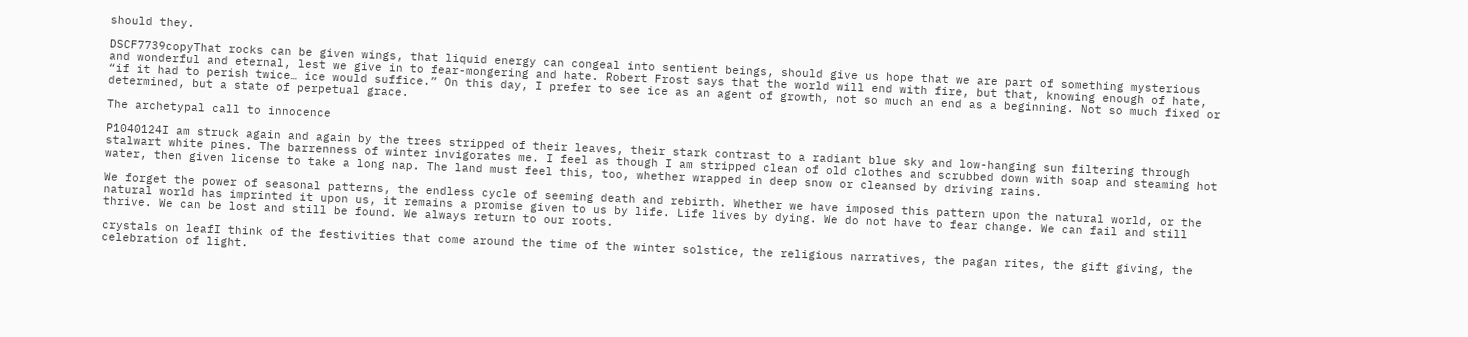should they.

DSCF7739copyThat rocks can be given wings, that liquid energy can congeal into sentient beings, should give us hope that we are part of something mysterious and wonderful and eternal, lest we give in to fear-mongering and hate. Robert Frost says that the world will end with fire, but that, knowing enough of hate, “if it had to perish twice… ice would suffice.” On this day, I prefer to see ice as an agent of growth, not so much an end as a beginning. Not so much fixed or determined, but a state of perpetual grace.

The archetypal call to innocence

P1040124I am struck again and again by the trees stripped of their leaves, their stark contrast to a radiant blue sky and low-hanging sun filtering through stalwart white pines. The barrenness of winter invigorates me. I feel as though I am stripped clean of old clothes and scrubbed down with soap and steaming hot water, then given license to take a long nap. The land must feel this, too, whether wrapped in deep snow or cleansed by driving rains.

We forget the power of seasonal patterns, the endless cycle of seeming death and rebirth. Whether we have imposed this pattern upon the natural world, or the natural world has imprinted it upon us, it remains a promise given to us by life. Life lives by dying. We do not have to fear change. We can fail and still thrive. We can be lost and still be found. We always return to our roots.

crystals on leafI think of the festivities that come around the time of the winter solstice, the religious narratives, the pagan rites, the gift giving, the celebration of light.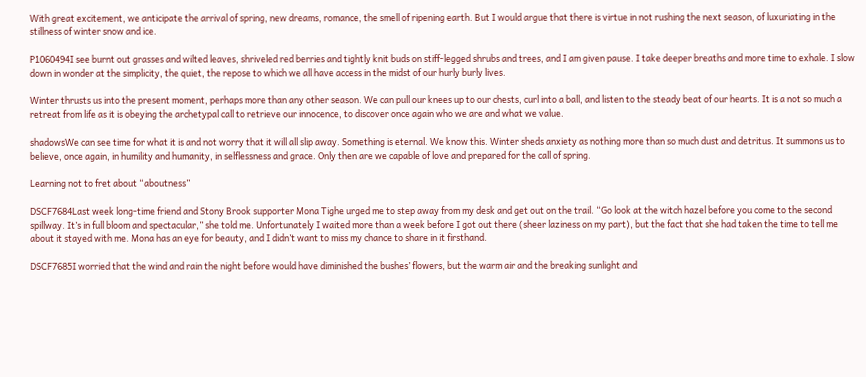With great excitement, we anticipate the arrival of spring, new dreams, romance, the smell of ripening earth. But I would argue that there is virtue in not rushing the next season, of luxuriating in the stillness of winter snow and ice.

P1060494I see burnt out grasses and wilted leaves, shriveled red berries and tightly knit buds on stiff-legged shrubs and trees, and I am given pause. I take deeper breaths and more time to exhale. I slow down in wonder at the simplicity, the quiet, the repose to which we all have access in the midst of our hurly burly lives.

Winter thrusts us into the present moment, perhaps more than any other season. We can pull our knees up to our chests, curl into a ball, and listen to the steady beat of our hearts. It is a not so much a retreat from life as it is obeying the archetypal call to retrieve our innocence, to discover once again who we are and what we value.

shadowsWe can see time for what it is and not worry that it will all slip away. Something is eternal. We know this. Winter sheds anxiety as nothing more than so much dust and detritus. It summons us to believe, once again, in humility and humanity, in selflessness and grace. Only then are we capable of love and prepared for the call of spring.

Learning not to fret about “aboutness”

DSCF7684Last week long-time friend and Stony Brook supporter Mona Tighe urged me to step away from my desk and get out on the trail. “Go look at the witch hazel before you come to the second spillway. It’s in full bloom and spectacular,” she told me. Unfortunately I waited more than a week before I got out there (sheer laziness on my part), but the fact that she had taken the time to tell me about it stayed with me. Mona has an eye for beauty, and I didn’t want to miss my chance to share in it firsthand.

DSCF7685I worried that the wind and rain the night before would have diminished the bushes’ flowers, but the warm air and the breaking sunlight and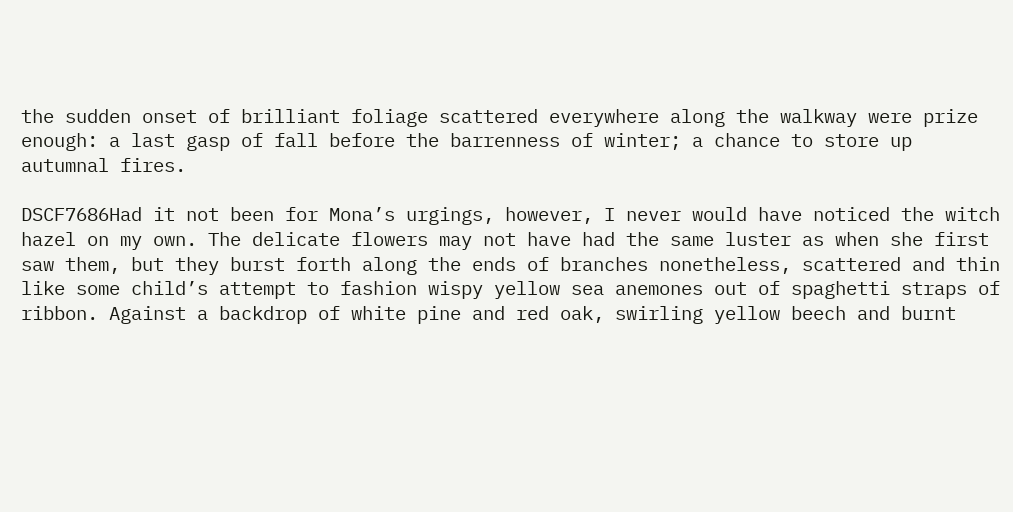the sudden onset of brilliant foliage scattered everywhere along the walkway were prize enough: a last gasp of fall before the barrenness of winter; a chance to store up autumnal fires.

DSCF7686Had it not been for Mona’s urgings, however, I never would have noticed the witch hazel on my own. The delicate flowers may not have had the same luster as when she first saw them, but they burst forth along the ends of branches nonetheless, scattered and thin like some child’s attempt to fashion wispy yellow sea anemones out of spaghetti straps of ribbon. Against a backdrop of white pine and red oak, swirling yellow beech and burnt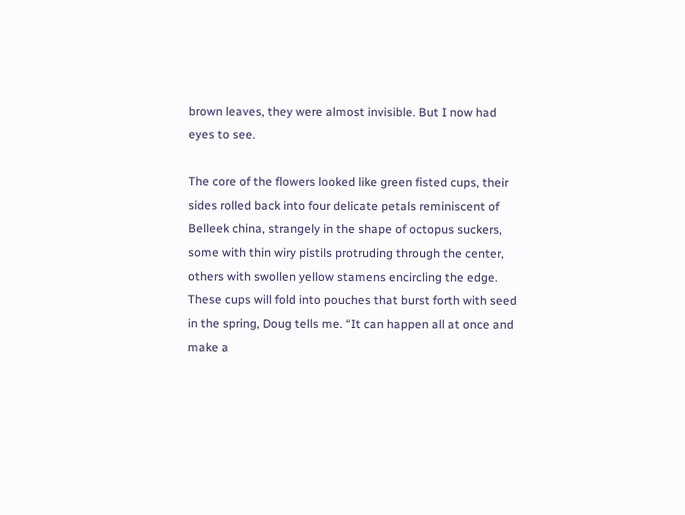brown leaves, they were almost invisible. But I now had eyes to see.

The core of the flowers looked like green fisted cups, their sides rolled back into four delicate petals reminiscent of Belleek china, strangely in the shape of octopus suckers, some with thin wiry pistils protruding through the center, others with swollen yellow stamens encircling the edge. These cups will fold into pouches that burst forth with seed in the spring, Doug tells me. “It can happen all at once and make a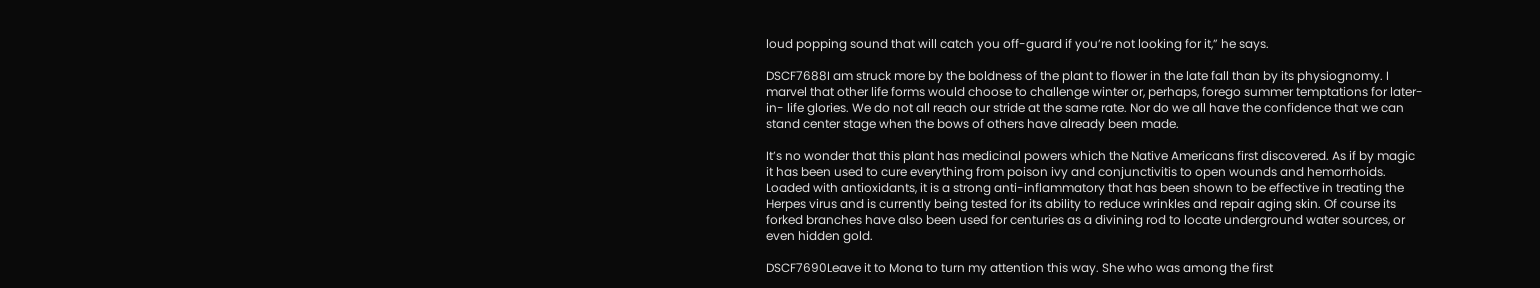loud popping sound that will catch you off-guard if you’re not looking for it,” he says.

DSCF7688I am struck more by the boldness of the plant to flower in the late fall than by its physiognomy. I marvel that other life forms would choose to challenge winter or, perhaps, forego summer temptations for later- in- life glories. We do not all reach our stride at the same rate. Nor do we all have the confidence that we can stand center stage when the bows of others have already been made.

It’s no wonder that this plant has medicinal powers which the Native Americans first discovered. As if by magic it has been used to cure everything from poison ivy and conjunctivitis to open wounds and hemorrhoids. Loaded with antioxidants, it is a strong anti-inflammatory that has been shown to be effective in treating the Herpes virus and is currently being tested for its ability to reduce wrinkles and repair aging skin. Of course its forked branches have also been used for centuries as a divining rod to locate underground water sources, or even hidden gold.

DSCF7690Leave it to Mona to turn my attention this way. She who was among the first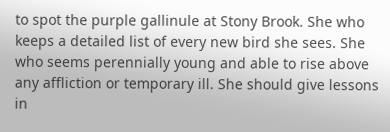to spot the purple gallinule at Stony Brook. She who keeps a detailed list of every new bird she sees. She who seems perennially young and able to rise above any affliction or temporary ill. She should give lessons in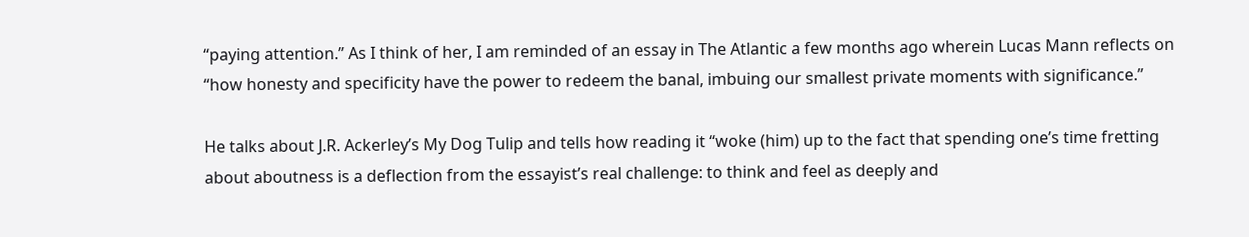“paying attention.” As I think of her, I am reminded of an essay in The Atlantic a few months ago wherein Lucas Mann reflects on “how honesty and specificity have the power to redeem the banal, imbuing our smallest private moments with significance.”

He talks about J.R. Ackerley’s My Dog Tulip and tells how reading it “woke (him) up to the fact that spending one’s time fretting about aboutness is a deflection from the essayist’s real challenge: to think and feel as deeply and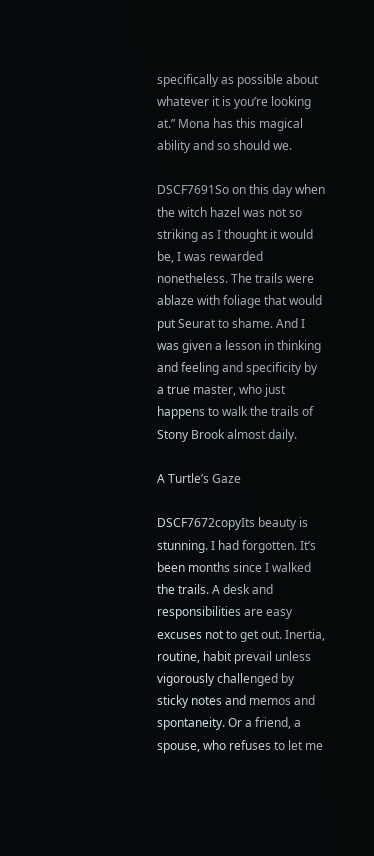specifically as possible about whatever it is you’re looking at.” Mona has this magical ability and so should we.

DSCF7691So on this day when the witch hazel was not so striking as I thought it would be, I was rewarded nonetheless. The trails were ablaze with foliage that would put Seurat to shame. And I was given a lesson in thinking and feeling and specificity by a true master, who just happens to walk the trails of Stony Brook almost daily.

A Turtle’s Gaze

DSCF7672copyIts beauty is stunning. I had forgotten. It’s been months since I walked the trails. A desk and responsibilities are easy excuses not to get out. Inertia, routine, habit prevail unless vigorously challenged by sticky notes and memos and spontaneity. Or a friend, a spouse, who refuses to let me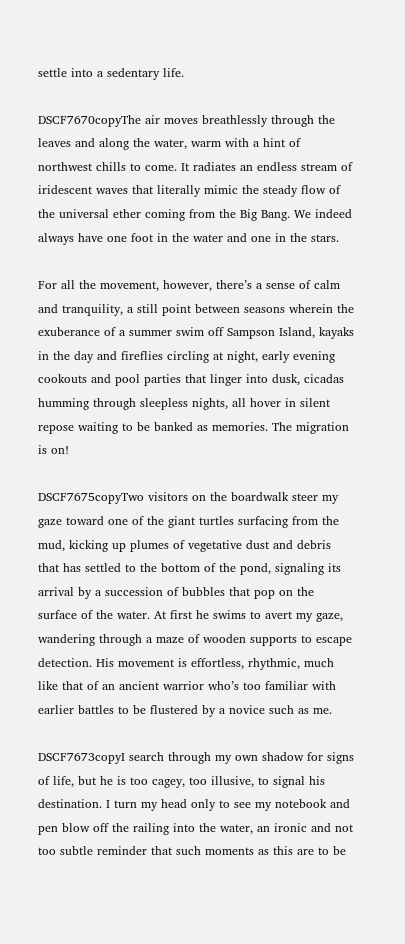settle into a sedentary life.

DSCF7670copyThe air moves breathlessly through the leaves and along the water, warm with a hint of northwest chills to come. It radiates an endless stream of iridescent waves that literally mimic the steady flow of the universal ether coming from the Big Bang. We indeed always have one foot in the water and one in the stars.

For all the movement, however, there’s a sense of calm and tranquility, a still point between seasons wherein the exuberance of a summer swim off Sampson Island, kayaks in the day and fireflies circling at night, early evening cookouts and pool parties that linger into dusk, cicadas humming through sleepless nights, all hover in silent repose waiting to be banked as memories. The migration is on!

DSCF7675copyTwo visitors on the boardwalk steer my gaze toward one of the giant turtles surfacing from the mud, kicking up plumes of vegetative dust and debris that has settled to the bottom of the pond, signaling its arrival by a succession of bubbles that pop on the surface of the water. At first he swims to avert my gaze, wandering through a maze of wooden supports to escape detection. His movement is effortless, rhythmic, much like that of an ancient warrior who’s too familiar with earlier battles to be flustered by a novice such as me.

DSCF7673copyI search through my own shadow for signs of life, but he is too cagey, too illusive, to signal his destination. I turn my head only to see my notebook and pen blow off the railing into the water, an ironic and not too subtle reminder that such moments as this are to be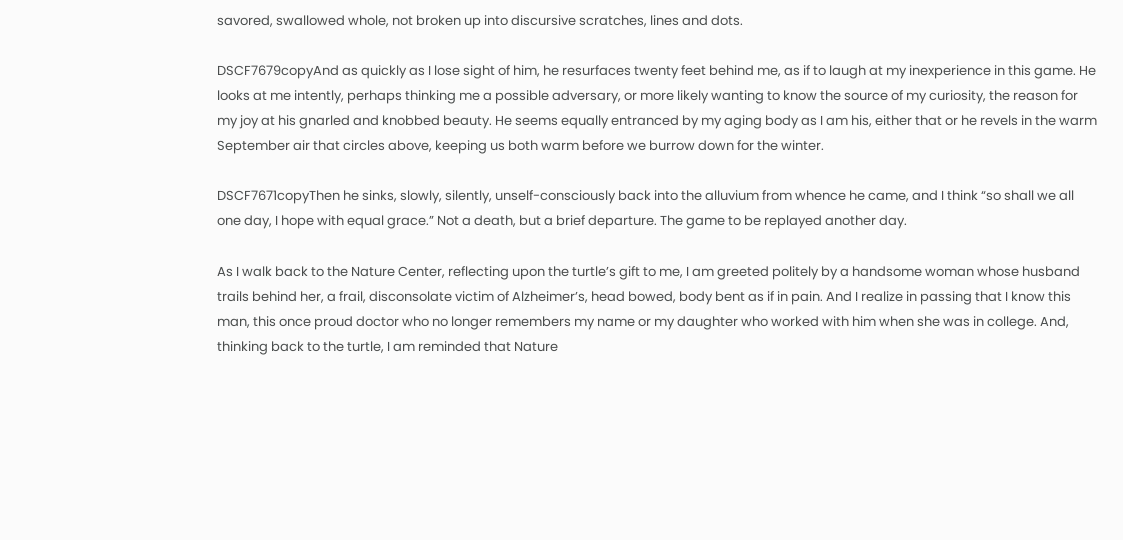savored, swallowed whole, not broken up into discursive scratches, lines and dots.

DSCF7679copyAnd as quickly as I lose sight of him, he resurfaces twenty feet behind me, as if to laugh at my inexperience in this game. He looks at me intently, perhaps thinking me a possible adversary, or more likely wanting to know the source of my curiosity, the reason for my joy at his gnarled and knobbed beauty. He seems equally entranced by my aging body as I am his, either that or he revels in the warm September air that circles above, keeping us both warm before we burrow down for the winter.

DSCF7671copyThen he sinks, slowly, silently, unself-consciously back into the alluvium from whence he came, and I think “so shall we all one day, I hope with equal grace.” Not a death, but a brief departure. The game to be replayed another day.

As I walk back to the Nature Center, reflecting upon the turtle’s gift to me, I am greeted politely by a handsome woman whose husband trails behind her, a frail, disconsolate victim of Alzheimer’s, head bowed, body bent as if in pain. And I realize in passing that I know this man, this once proud doctor who no longer remembers my name or my daughter who worked with him when she was in college. And, thinking back to the turtle, I am reminded that Nature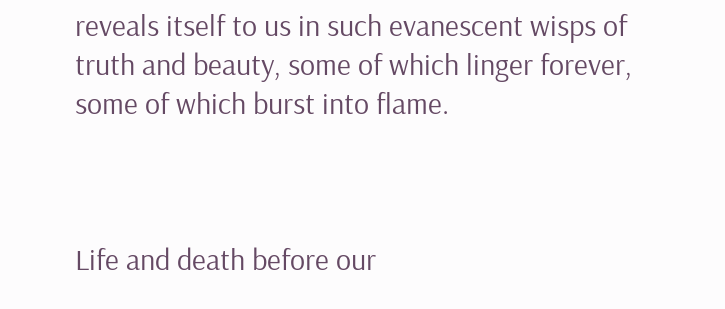reveals itself to us in such evanescent wisps of truth and beauty, some of which linger forever, some of which burst into flame.



Life and death before our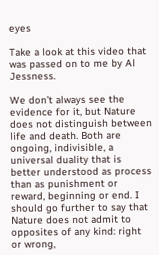eyes

Take a look at this video that was passed on to me by Al Jessness.

We don’t always see the evidence for it, but Nature does not distinguish between life and death. Both are ongoing, indivisible, a universal duality that is better understood as process than as punishment or reward, beginning or end. I should go further to say that Nature does not admit to opposites of any kind: right or wrong,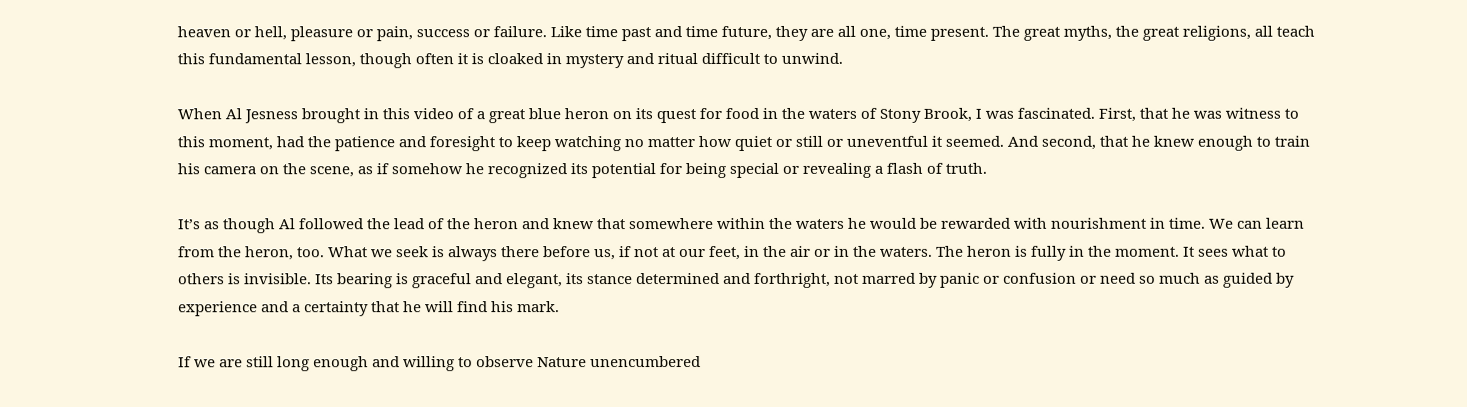heaven or hell, pleasure or pain, success or failure. Like time past and time future, they are all one, time present. The great myths, the great religions, all teach this fundamental lesson, though often it is cloaked in mystery and ritual difficult to unwind.

When Al Jesness brought in this video of a great blue heron on its quest for food in the waters of Stony Brook, I was fascinated. First, that he was witness to this moment, had the patience and foresight to keep watching no matter how quiet or still or uneventful it seemed. And second, that he knew enough to train his camera on the scene, as if somehow he recognized its potential for being special or revealing a flash of truth.

It’s as though Al followed the lead of the heron and knew that somewhere within the waters he would be rewarded with nourishment in time. We can learn from the heron, too. What we seek is always there before us, if not at our feet, in the air or in the waters. The heron is fully in the moment. It sees what to others is invisible. Its bearing is graceful and elegant, its stance determined and forthright, not marred by panic or confusion or need so much as guided by experience and a certainty that he will find his mark.

If we are still long enough and willing to observe Nature unencumbered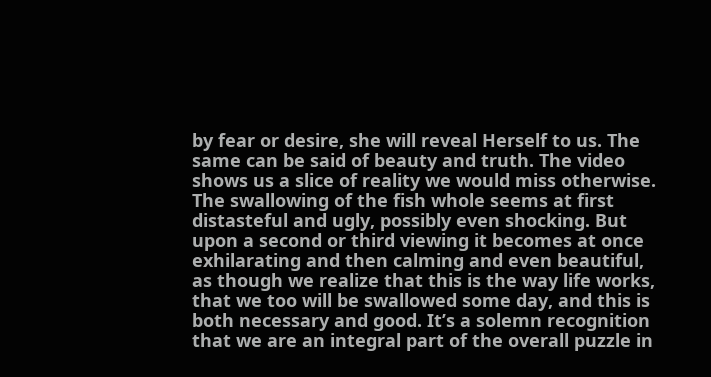by fear or desire, she will reveal Herself to us. The same can be said of beauty and truth. The video shows us a slice of reality we would miss otherwise. The swallowing of the fish whole seems at first distasteful and ugly, possibly even shocking. But upon a second or third viewing it becomes at once exhilarating and then calming and even beautiful, as though we realize that this is the way life works, that we too will be swallowed some day, and this is both necessary and good. It’s a solemn recognition that we are an integral part of the overall puzzle in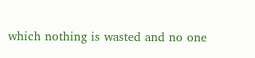which nothing is wasted and no one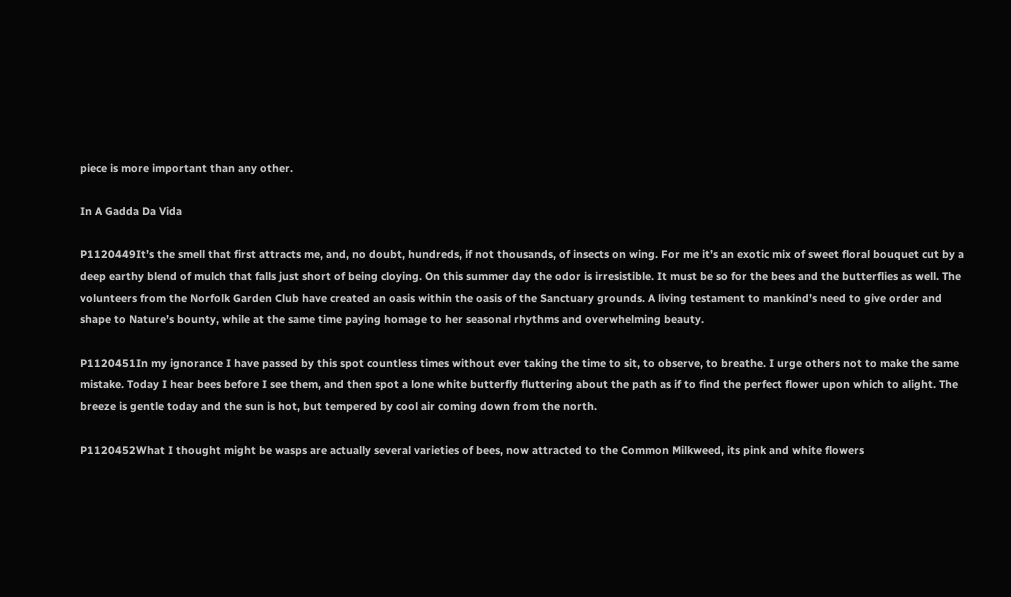piece is more important than any other.

In A Gadda Da Vida

P1120449It’s the smell that first attracts me, and, no doubt, hundreds, if not thousands, of insects on wing. For me it’s an exotic mix of sweet floral bouquet cut by a deep earthy blend of mulch that falls just short of being cloying. On this summer day the odor is irresistible. It must be so for the bees and the butterflies as well. The volunteers from the Norfolk Garden Club have created an oasis within the oasis of the Sanctuary grounds. A living testament to mankind’s need to give order and shape to Nature’s bounty, while at the same time paying homage to her seasonal rhythms and overwhelming beauty.

P1120451In my ignorance I have passed by this spot countless times without ever taking the time to sit, to observe, to breathe. I urge others not to make the same mistake. Today I hear bees before I see them, and then spot a lone white butterfly fluttering about the path as if to find the perfect flower upon which to alight. The breeze is gentle today and the sun is hot, but tempered by cool air coming down from the north.

P1120452What I thought might be wasps are actually several varieties of bees, now attracted to the Common Milkweed, its pink and white flowers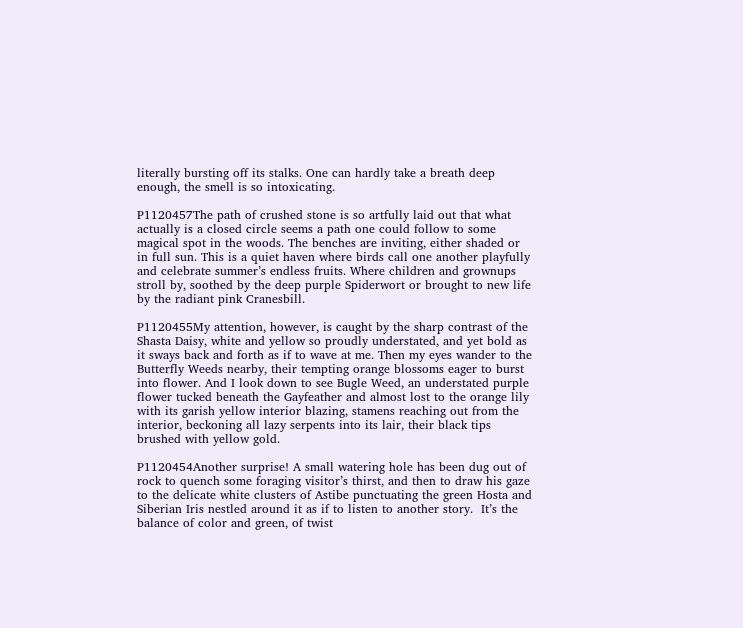literally bursting off its stalks. One can hardly take a breath deep enough, the smell is so intoxicating.

P1120457The path of crushed stone is so artfully laid out that what actually is a closed circle seems a path one could follow to some magical spot in the woods. The benches are inviting, either shaded or in full sun. This is a quiet haven where birds call one another playfully and celebrate summer’s endless fruits. Where children and grownups stroll by, soothed by the deep purple Spiderwort or brought to new life by the radiant pink Cranesbill.

P1120455My attention, however, is caught by the sharp contrast of the Shasta Daisy, white and yellow so proudly understated, and yet bold as it sways back and forth as if to wave at me. Then my eyes wander to the Butterfly Weeds nearby, their tempting orange blossoms eager to burst into flower. And I look down to see Bugle Weed, an understated purple flower tucked beneath the Gayfeather and almost lost to the orange lily with its garish yellow interior blazing, stamens reaching out from the interior, beckoning all lazy serpents into its lair, their black tips brushed with yellow gold.

P1120454Another surprise! A small watering hole has been dug out of rock to quench some foraging visitor’s thirst, and then to draw his gaze to the delicate white clusters of Astibe punctuating the green Hosta and Siberian Iris nestled around it as if to listen to another story.  It’s the balance of color and green, of twist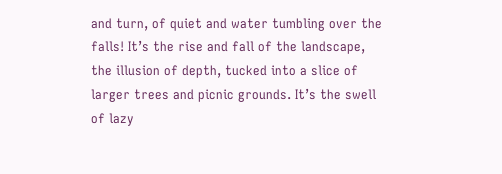and turn, of quiet and water tumbling over the falls! It’s the rise and fall of the landscape, the illusion of depth, tucked into a slice of larger trees and picnic grounds. It’s the swell of lazy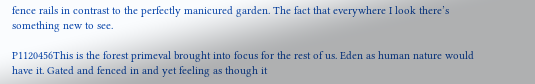fence rails in contrast to the perfectly manicured garden. The fact that everywhere I look there’s something new to see.

P1120456This is the forest primeval brought into focus for the rest of us. Eden as human nature would have it. Gated and fenced in and yet feeling as though it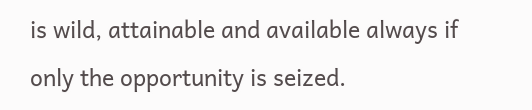is wild, attainable and available always if only the opportunity is seized.